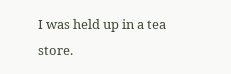I was held up in a tea store.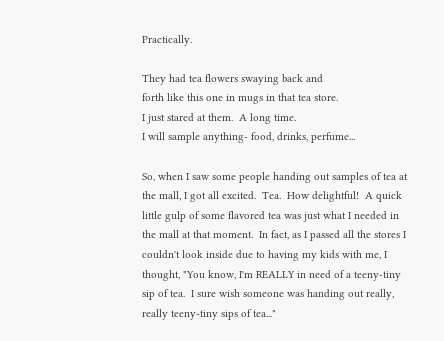Practically.

They had tea flowers swaying back and
forth like this one in mugs in that tea store.
I just stared at them.  A long time.
I will sample anything- food, drinks, perfume...

So, when I saw some people handing out samples of tea at the mall, I got all excited.  Tea.  How delightful!  A quick little gulp of some flavored tea was just what I needed in the mall at that moment.  In fact, as I passed all the stores I couldn't look inside due to having my kids with me, I thought, "You know, I'm REALLY in need of a teeny-tiny sip of tea.  I sure wish someone was handing out really, really teeny-tiny sips of tea..."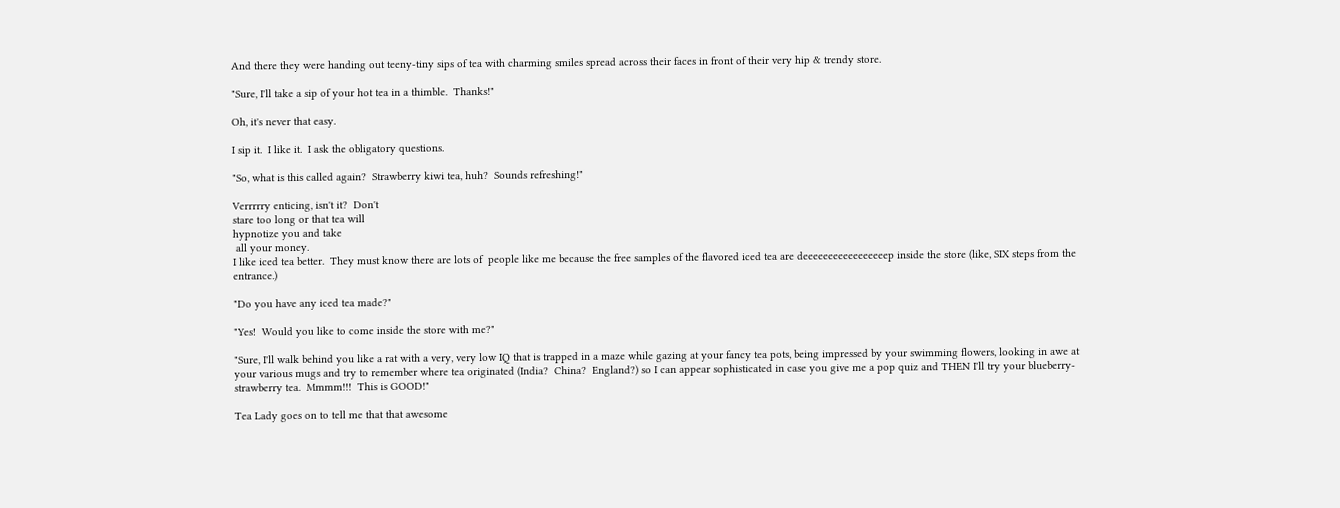And there they were handing out teeny-tiny sips of tea with charming smiles spread across their faces in front of their very hip & trendy store.

"Sure, I'll take a sip of your hot tea in a thimble.  Thanks!"

Oh, it's never that easy.

I sip it.  I like it.  I ask the obligatory questions.

"So, what is this called again?  Strawberry kiwi tea, huh?  Sounds refreshing!"

Verrrrry enticing, isn't it?  Don't
stare too long or that tea will
hypnotize you and take
 all your money.
I like iced tea better.  They must know there are lots of  people like me because the free samples of the flavored iced tea are deeeeeeeeeeeeeeeeep inside the store (like, SIX steps from the entrance.)

"Do you have any iced tea made?"

"Yes!  Would you like to come inside the store with me?"

"Sure, I'll walk behind you like a rat with a very, very low IQ that is trapped in a maze while gazing at your fancy tea pots, being impressed by your swimming flowers, looking in awe at your various mugs and try to remember where tea originated (India?  China?  England?) so I can appear sophisticated in case you give me a pop quiz and THEN I'll try your blueberry-strawberry tea.  Mmmm!!!  This is GOOD!"

Tea Lady goes on to tell me that that awesome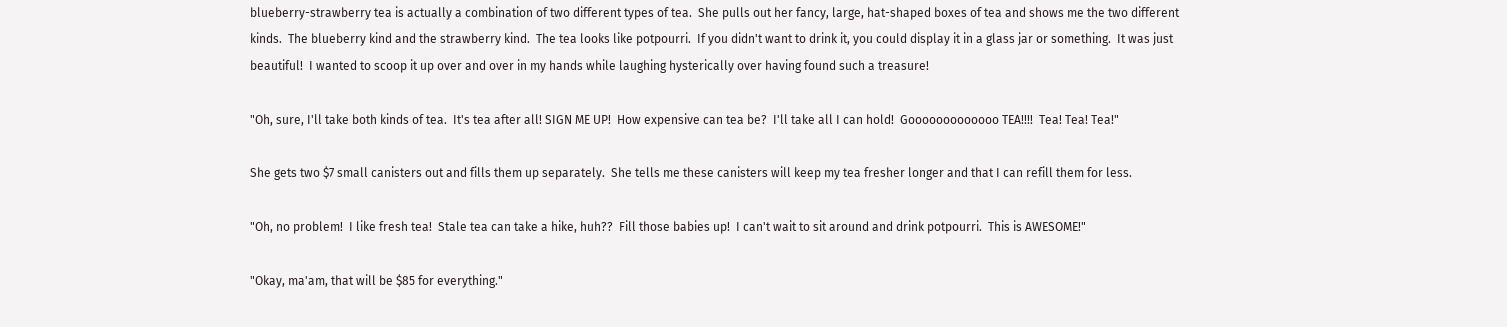blueberry-strawberry tea is actually a combination of two different types of tea.  She pulls out her fancy, large, hat-shaped boxes of tea and shows me the two different kinds.  The blueberry kind and the strawberry kind.  The tea looks like potpourri.  If you didn't want to drink it, you could display it in a glass jar or something.  It was just beautiful!  I wanted to scoop it up over and over in my hands while laughing hysterically over having found such a treasure!

"Oh, sure, I'll take both kinds of tea.  It's tea after all! SIGN ME UP!  How expensive can tea be?  I'll take all I can hold!  Gooooooooooooo TEA!!!!  Tea! Tea! Tea!"

She gets two $7 small canisters out and fills them up separately.  She tells me these canisters will keep my tea fresher longer and that I can refill them for less.

"Oh, no problem!  I like fresh tea!  Stale tea can take a hike, huh??  Fill those babies up!  I can't wait to sit around and drink potpourri.  This is AWESOME!"

"Okay, ma'am, that will be $85 for everything."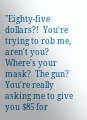"Eighty-five dollars?!  You're trying to rob me, aren't you?  Where's your mask?  The gun?  You're really asking me to give you $85 for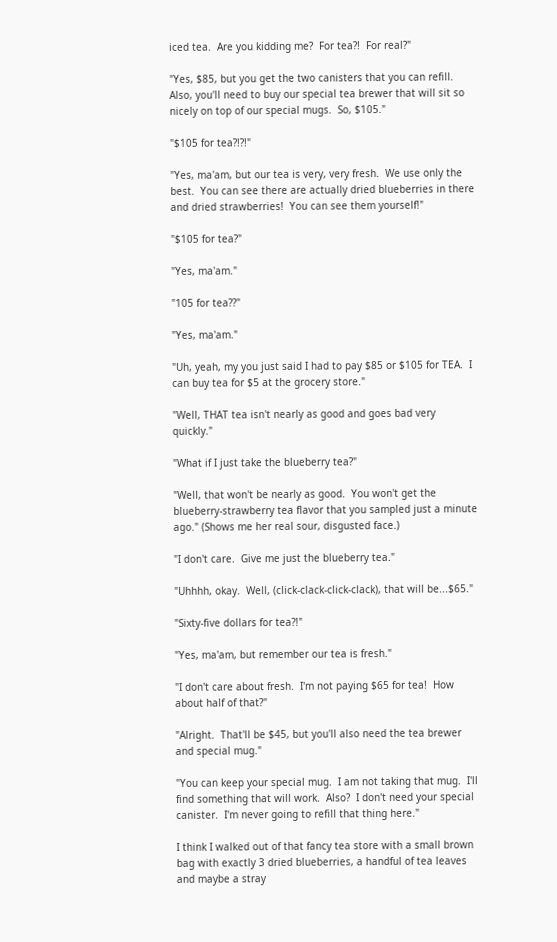iced tea.  Are you kidding me?  For tea?!  For real?"

"Yes, $85, but you get the two canisters that you can refill.  Also, you'll need to buy our special tea brewer that will sit so nicely on top of our special mugs.  So, $105."

"$105 for tea?!?!"

"Yes, ma'am, but our tea is very, very fresh.  We use only the best.  You can see there are actually dried blueberries in there and dried strawberries!  You can see them yourself!"

"$105 for tea?"

"Yes, ma'am."

"105 for tea??"

"Yes, ma'am."

"Uh, yeah, my you just said I had to pay $85 or $105 for TEA.  I can buy tea for $5 at the grocery store."

"Well, THAT tea isn't nearly as good and goes bad very quickly."

"What if I just take the blueberry tea?"

"Well, that won't be nearly as good.  You won't get the blueberry-strawberry tea flavor that you sampled just a minute ago." (Shows me her real sour, disgusted face.)

"I don't care.  Give me just the blueberry tea."

"Uhhhh, okay.  Well, (click-clack-click-clack), that will be...$65."

"Sixty-five dollars for tea?!"

"Yes, ma'am, but remember our tea is fresh."

"I don't care about fresh.  I'm not paying $65 for tea!  How about half of that?"

"Alright.  That'll be $45, but you'll also need the tea brewer and special mug."

"You can keep your special mug.  I am not taking that mug.  I'll find something that will work.  Also?  I don't need your special canister.  I'm never going to refill that thing here."

I think I walked out of that fancy tea store with a small brown bag with exactly 3 dried blueberries, a handful of tea leaves and maybe a stray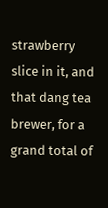strawberry slice in it, and that dang tea brewer, for a grand total of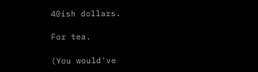40ish dollars.

For tea.

(You would've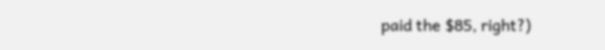paid the $85, right?)